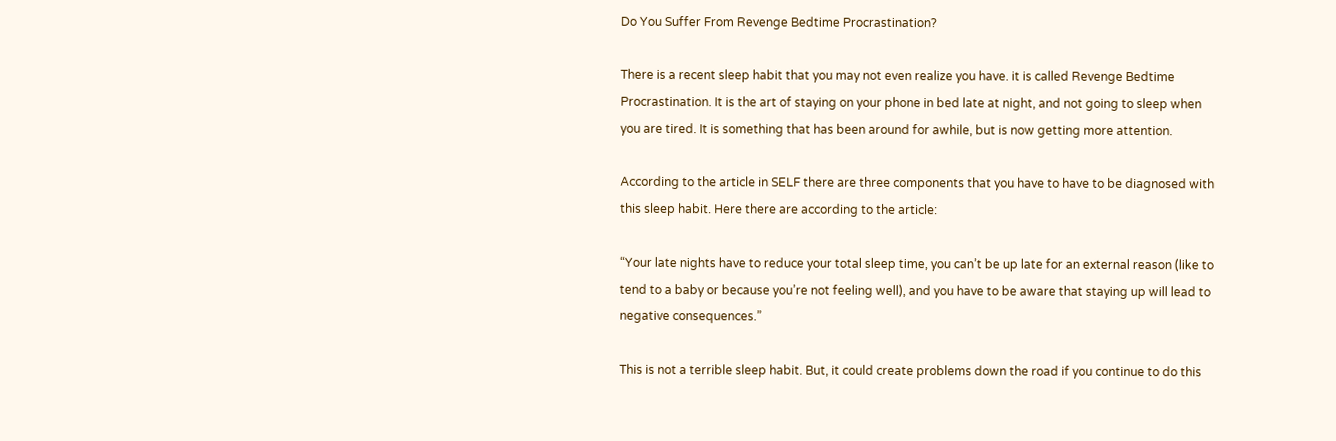Do You Suffer From Revenge Bedtime Procrastination?

There is a recent sleep habit that you may not even realize you have. it is called Revenge Bedtime Procrastination. It is the art of staying on your phone in bed late at night, and not going to sleep when you are tired. It is something that has been around for awhile, but is now getting more attention.

According to the article in SELF there are three components that you have to have to be diagnosed with this sleep habit. Here there are according to the article:

“Your late nights have to reduce your total sleep time, you can’t be up late for an external reason (like to tend to a baby or because you’re not feeling well), and you have to be aware that staying up will lead to negative consequences.”

This is not a terrible sleep habit. But, it could create problems down the road if you continue to do this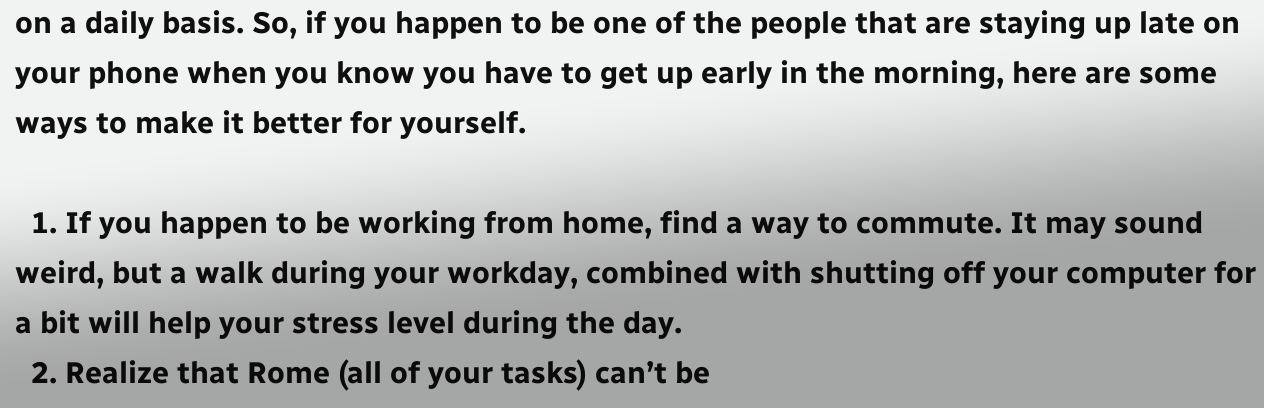on a daily basis. So, if you happen to be one of the people that are staying up late on your phone when you know you have to get up early in the morning, here are some ways to make it better for yourself.

  1. If you happen to be working from home, find a way to commute. It may sound weird, but a walk during your workday, combined with shutting off your computer for a bit will help your stress level during the day.
  2. Realize that Rome (all of your tasks) can’t be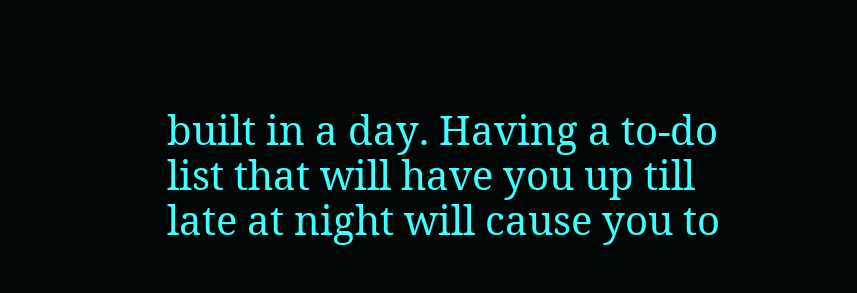built in a day. Having a to-do list that will have you up till late at night will cause you to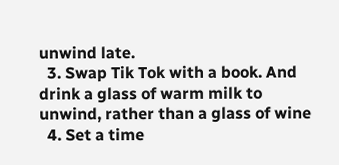unwind late.
  3. Swap Tik Tok with a book. And drink a glass of warm milk to unwind, rather than a glass of wine
  4. Set a time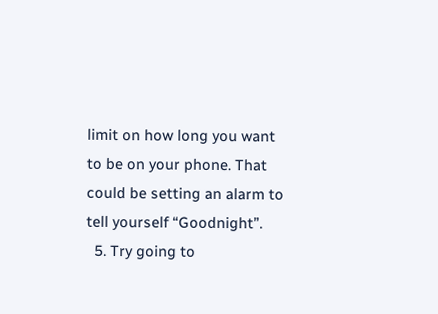limit on how long you want to be on your phone. That could be setting an alarm to tell yourself “Goodnight”.
  5. Try going to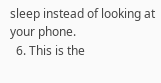sleep instead of looking at your phone.
  6. This is the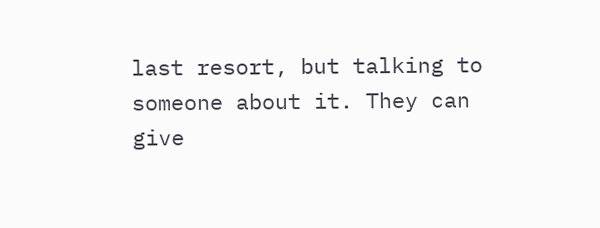last resort, but talking to someone about it. They can give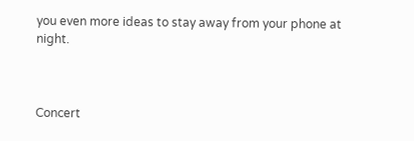you even more ideas to stay away from your phone at night.



Concert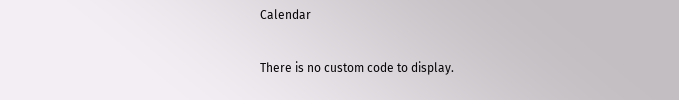Calendar

There is no custom code to display.